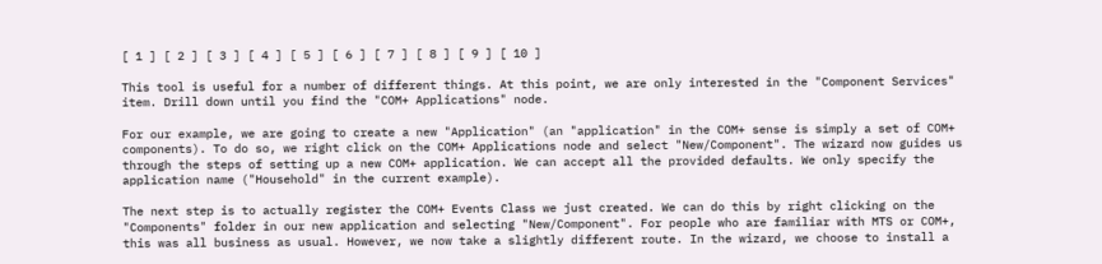[ 1 ] [ 2 ] [ 3 ] [ 4 ] [ 5 ] [ 6 ] [ 7 ] [ 8 ] [ 9 ] [ 10 ]

This tool is useful for a number of different things. At this point, we are only interested in the "Component Services" item. Drill down until you find the "COM+ Applications" node.

For our example, we are going to create a new "Application" (an "application" in the COM+ sense is simply a set of COM+ components). To do so, we right click on the COM+ Applications node and select "New/Component". The wizard now guides us through the steps of setting up a new COM+ application. We can accept all the provided defaults. We only specify the application name ("Household" in the current example).

The next step is to actually register the COM+ Events Class we just created. We can do this by right clicking on the "Components" folder in our new application and selecting "New/Component". For people who are familiar with MTS or COM+, this was all business as usual. However, we now take a slightly different route. In the wizard, we choose to install a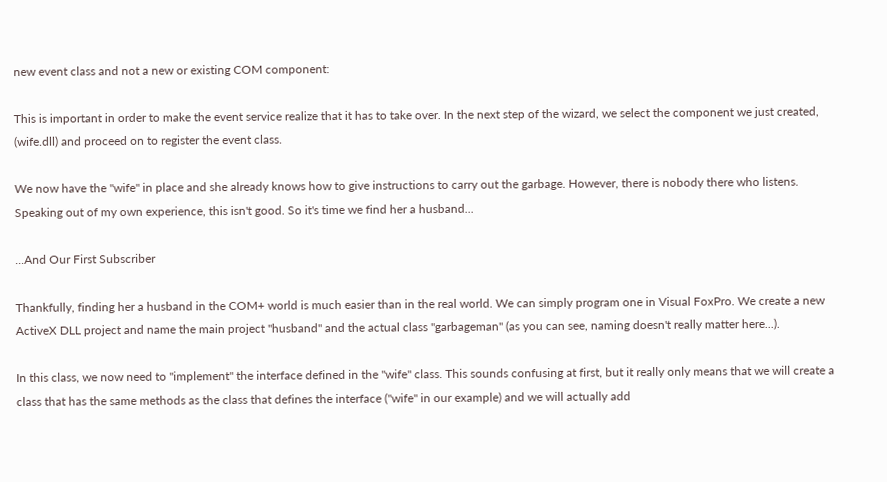new event class and not a new or existing COM component:

This is important in order to make the event service realize that it has to take over. In the next step of the wizard, we select the component we just created, (wife.dll) and proceed on to register the event class.

We now have the "wife" in place and she already knows how to give instructions to carry out the garbage. However, there is nobody there who listens. Speaking out of my own experience, this isn't good. So it's time we find her a husband...

...And Our First Subscriber

Thankfully, finding her a husband in the COM+ world is much easier than in the real world. We can simply program one in Visual FoxPro. We create a new ActiveX DLL project and name the main project "husband" and the actual class "garbageman" (as you can see, naming doesn't really matter here...).

In this class, we now need to "implement" the interface defined in the "wife" class. This sounds confusing at first, but it really only means that we will create a class that has the same methods as the class that defines the interface ("wife" in our example) and we will actually add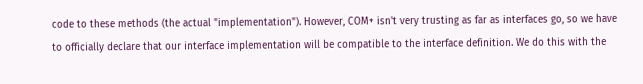code to these methods (the actual "implementation"). However, COM+ isn't very trusting as far as interfaces go, so we have to officially declare that our interface implementation will be compatible to the interface definition. We do this with the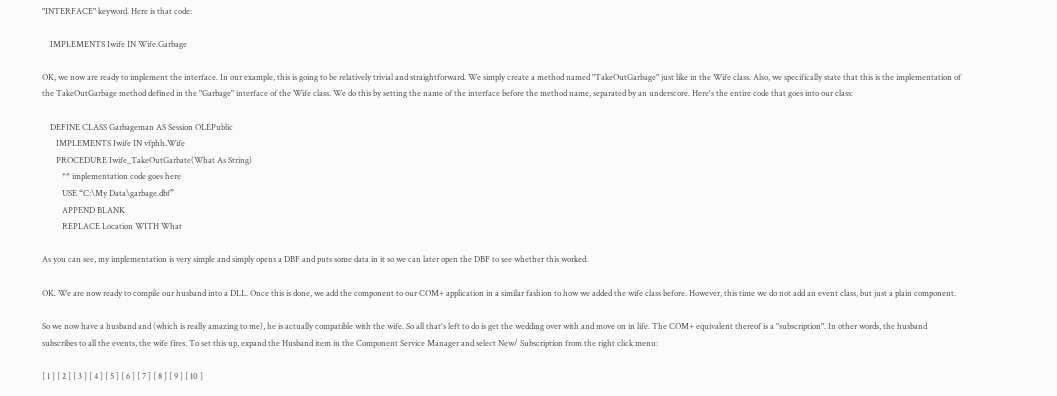"INTERFACE" keyword. Here is that code:

    IMPLEMENTS Iwife IN Wife.Garbage

OK, we now are ready to implement the interface. In our example, this is going to be relatively trivial and straightforward. We simply create a method named "TakeOutGarbage" just like in the Wife class. Also, we specifically state that this is the implementation of the TakeOutGarbage method defined in the "Garbage" interface of the Wife class. We do this by setting the name of the interface before the method name, separated by an underscore. Here's the entire code that goes into our class:

    DEFINE CLASS Garbageman AS Session OLEPublic
       IMPLEMENTS Iwife IN vfphh.Wife
       PROCEDURE Iwife_TakeOutGarbate(What As String)
          ** implementation code goes here
          USE “C:\My Data\garbage.dbf”
          APPEND BLANK
          REPLACE Location WITH What

As you can see, my implementation is very simple and simply opens a DBF and puts some data in it so we can later open the DBF to see whether this worked.

OK. We are now ready to compile our husband into a DLL. Once this is done, we add the component to our COM+ application in a similar fashion to how we added the wife class before. However, this time we do not add an event class, but just a plain component.

So we now have a husband and (which is really amazing to me), he is actually compatible with the wife. So all that's left to do is get the wedding over with and move on in life. The COM+ equivalent thereof is a "subscription". In other words, the husband subscribes to all the events, the wife fires. To set this up, expand the Husband item in the Component Service Manager and select New/ Subscription from the right click menu:

[ 1 ] [ 2 ] [ 3 ] [ 4 ] [ 5 ] [ 6 ] [ 7 ] [ 8 ] [ 9 ] [ 10 ]